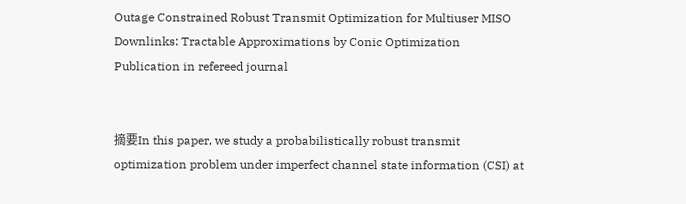Outage Constrained Robust Transmit Optimization for Multiuser MISO Downlinks: Tractable Approximations by Conic Optimization
Publication in refereed journal


摘要In this paper, we study a probabilistically robust transmit optimization problem under imperfect channel state information (CSI) at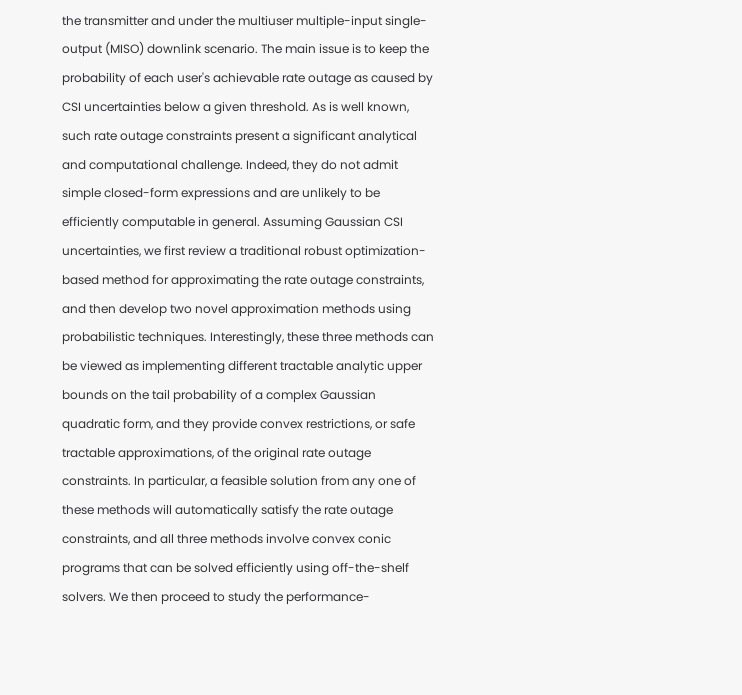the transmitter and under the multiuser multiple-input single-output (MISO) downlink scenario. The main issue is to keep the probability of each user's achievable rate outage as caused by CSI uncertainties below a given threshold. As is well known, such rate outage constraints present a significant analytical and computational challenge. Indeed, they do not admit simple closed-form expressions and are unlikely to be efficiently computable in general. Assuming Gaussian CSI uncertainties, we first review a traditional robust optimization-based method for approximating the rate outage constraints, and then develop two novel approximation methods using probabilistic techniques. Interestingly, these three methods can be viewed as implementing different tractable analytic upper bounds on the tail probability of a complex Gaussian quadratic form, and they provide convex restrictions, or safe tractable approximations, of the original rate outage constraints. In particular, a feasible solution from any one of these methods will automatically satisfy the rate outage constraints, and all three methods involve convex conic programs that can be solved efficiently using off-the-shelf solvers. We then proceed to study the performance-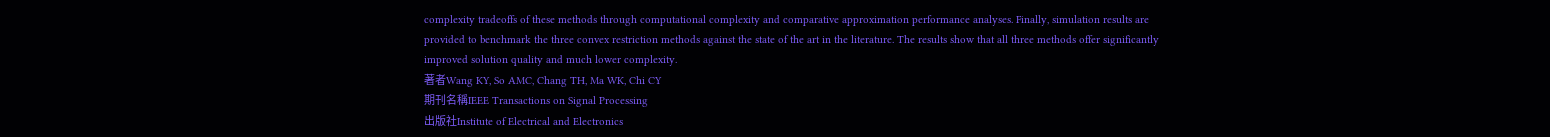complexity tradeoffs of these methods through computational complexity and comparative approximation performance analyses. Finally, simulation results are provided to benchmark the three convex restriction methods against the state of the art in the literature. The results show that all three methods offer significantly improved solution quality and much lower complexity.
著者Wang KY, So AMC, Chang TH, Ma WK, Chi CY
期刊名稱IEEE Transactions on Signal Processing
出版社Institute of Electrical and Electronics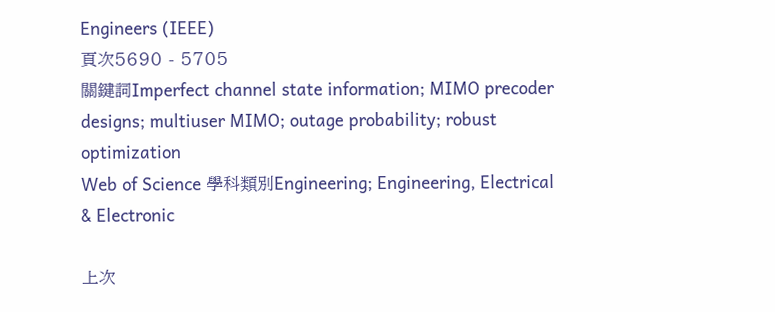Engineers (IEEE)
頁次5690 - 5705
關鍵詞Imperfect channel state information; MIMO precoder designs; multiuser MIMO; outage probability; robust optimization
Web of Science 學科類別Engineering; Engineering, Electrical & Electronic

上次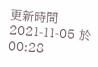更新時間 2021-11-05 於 00:28